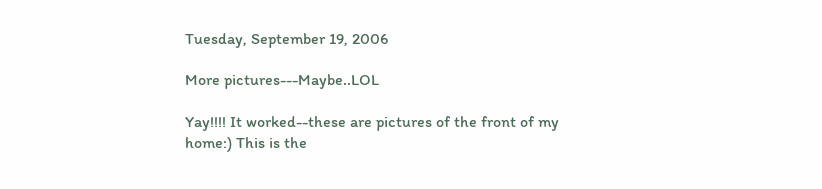Tuesday, September 19, 2006

More pictures---Maybe..LOL

Yay!!!! It worked--these are pictures of the front of my home:) This is the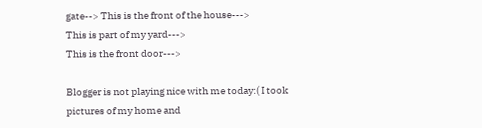gate--> This is the front of the house--->
This is part of my yard--->
This is the front door--->

Blogger is not playing nice with me today:( I took pictures of my home and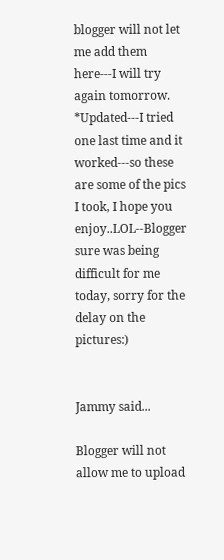blogger will not let me add them here---I will try again tomorrow. *Updated---I tried one last time and it worked---so these are some of the pics I took, I hope you enjoy..LOL--Blogger sure was being difficult for me today, sorry for the delay on the pictures:)


Jammy said...

Blogger will not allow me to upload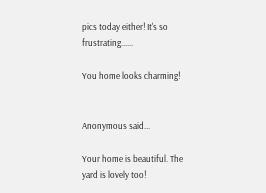pics today either! It's so frustrating......

You home looks charming!


Anonymous said...

Your home is beautiful. The yard is lovely too!